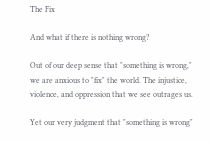The Fix

And what if there is nothing wrong?

Out of our deep sense that "something is wrong," we are anxious to "fix" the world. The injustice, violence, and oppression that we see outrages us.

Yet our very judgment that "something is wrong"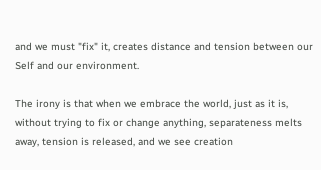and we must "fix" it, creates distance and tension between our Self and our environment.

The irony is that when we embrace the world, just as it is, without trying to fix or change anything, separateness melts away, tension is released, and we see creation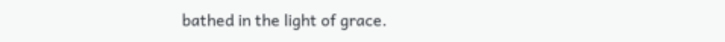bathed in the light of grace.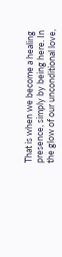That is when we become a healing presence, simply by being here. In the glow of our unconditional love,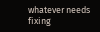whatever needs fixing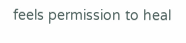feels permission to heal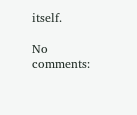itself.

No comments: